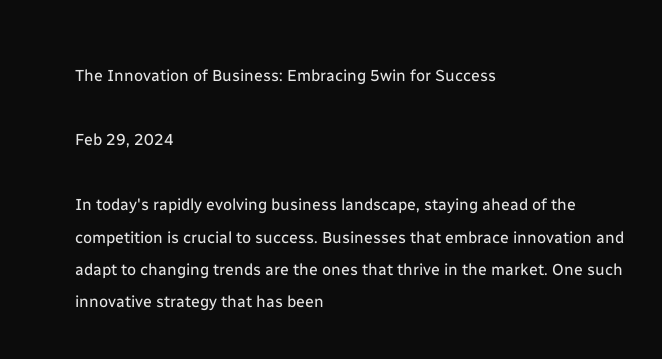The Innovation of Business: Embracing 5win for Success

Feb 29, 2024

In today's rapidly evolving business landscape, staying ahead of the competition is crucial to success. Businesses that embrace innovation and adapt to changing trends are the ones that thrive in the market. One such innovative strategy that has been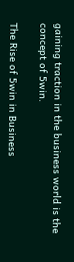gaining traction in the business world is the concept of 5win.

The Rise of 5win in Business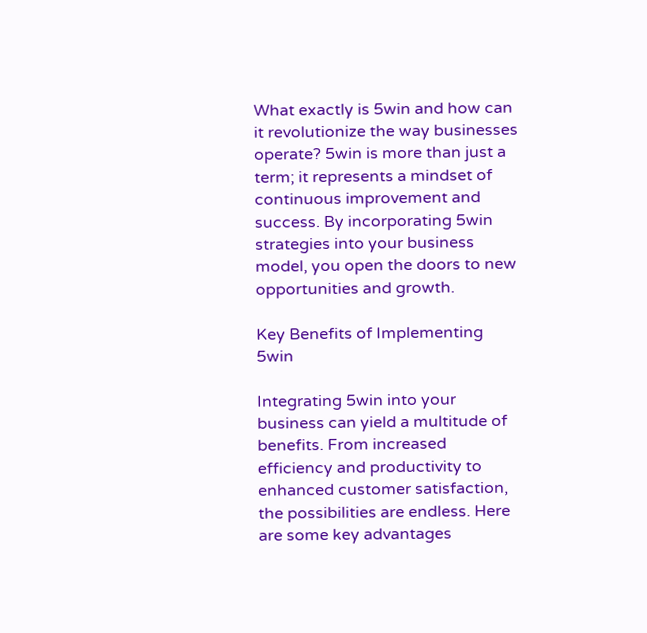What exactly is 5win and how can it revolutionize the way businesses operate? 5win is more than just a term; it represents a mindset of continuous improvement and success. By incorporating 5win strategies into your business model, you open the doors to new opportunities and growth.

Key Benefits of Implementing 5win

Integrating 5win into your business can yield a multitude of benefits. From increased efficiency and productivity to enhanced customer satisfaction, the possibilities are endless. Here are some key advantages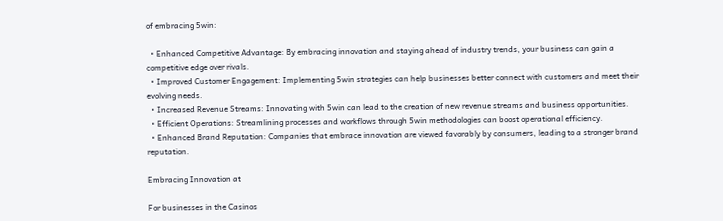of embracing 5win:

  • Enhanced Competitive Advantage: By embracing innovation and staying ahead of industry trends, your business can gain a competitive edge over rivals.
  • Improved Customer Engagement: Implementing 5win strategies can help businesses better connect with customers and meet their evolving needs.
  • Increased Revenue Streams: Innovating with 5win can lead to the creation of new revenue streams and business opportunities.
  • Efficient Operations: Streamlining processes and workflows through 5win methodologies can boost operational efficiency.
  • Enhanced Brand Reputation: Companies that embrace innovation are viewed favorably by consumers, leading to a stronger brand reputation.

Embracing Innovation at

For businesses in the Casinos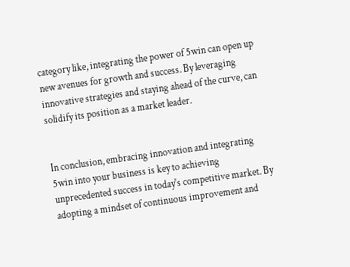category like, integrating the power of 5win can open up new avenues for growth and success. By leveraging innovative strategies and staying ahead of the curve, can solidify its position as a market leader.


In conclusion, embracing innovation and integrating 5win into your business is key to achieving unprecedented success in today's competitive market. By adopting a mindset of continuous improvement and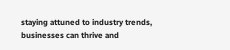staying attuned to industry trends, businesses can thrive and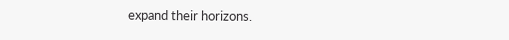expand their horizons.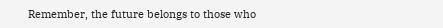Remember, the future belongs to those who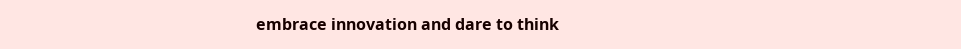embrace innovation and dare to think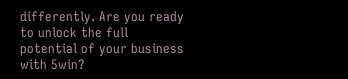differently. Are you ready to unlock the full potential of your business with 5win?